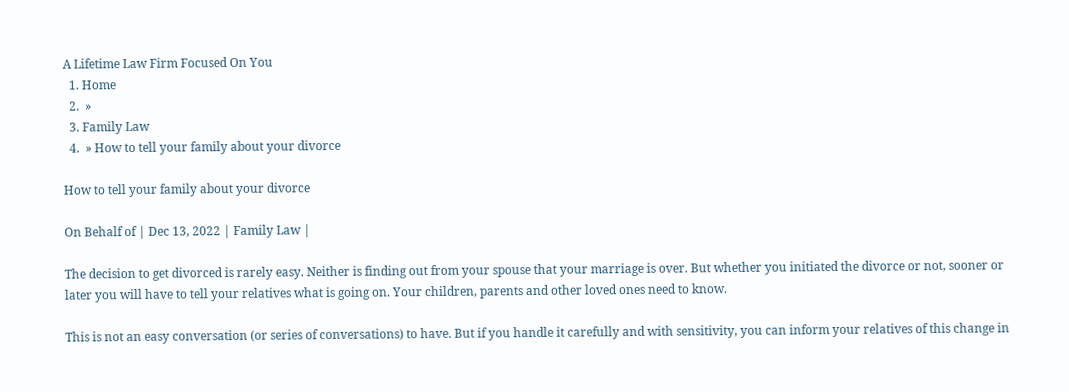A Lifetime Law Firm Focused On You
  1. Home
  2.  »
  3. Family Law
  4.  » How to tell your family about your divorce

How to tell your family about your divorce

On Behalf of | Dec 13, 2022 | Family Law |

The decision to get divorced is rarely easy. Neither is finding out from your spouse that your marriage is over. But whether you initiated the divorce or not, sooner or later you will have to tell your relatives what is going on. Your children, parents and other loved ones need to know.

This is not an easy conversation (or series of conversations) to have. But if you handle it carefully and with sensitivity, you can inform your relatives of this change in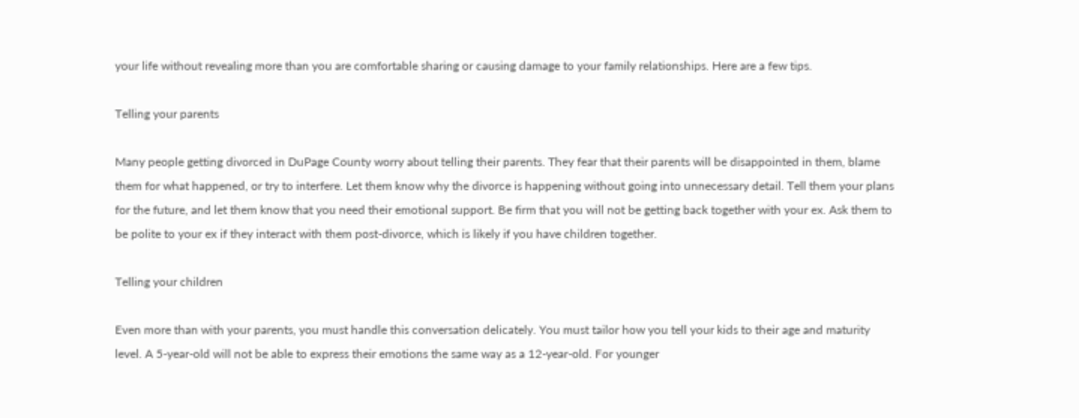your life without revealing more than you are comfortable sharing or causing damage to your family relationships. Here are a few tips.

Telling your parents

Many people getting divorced in DuPage County worry about telling their parents. They fear that their parents will be disappointed in them, blame them for what happened, or try to interfere. Let them know why the divorce is happening without going into unnecessary detail. Tell them your plans for the future, and let them know that you need their emotional support. Be firm that you will not be getting back together with your ex. Ask them to be polite to your ex if they interact with them post-divorce, which is likely if you have children together.

Telling your children

Even more than with your parents, you must handle this conversation delicately. You must tailor how you tell your kids to their age and maturity level. A 5-year-old will not be able to express their emotions the same way as a 12-year-old. For younger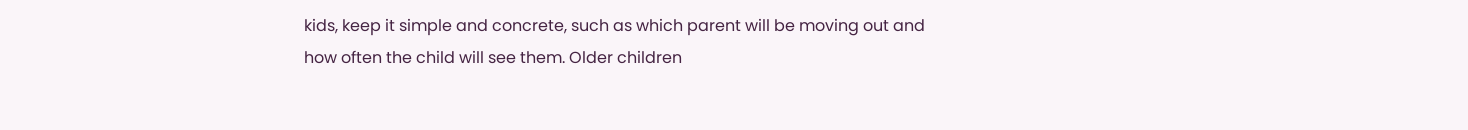kids, keep it simple and concrete, such as which parent will be moving out and how often the child will see them. Older children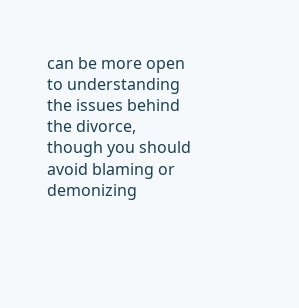can be more open to understanding the issues behind the divorce, though you should avoid blaming or demonizing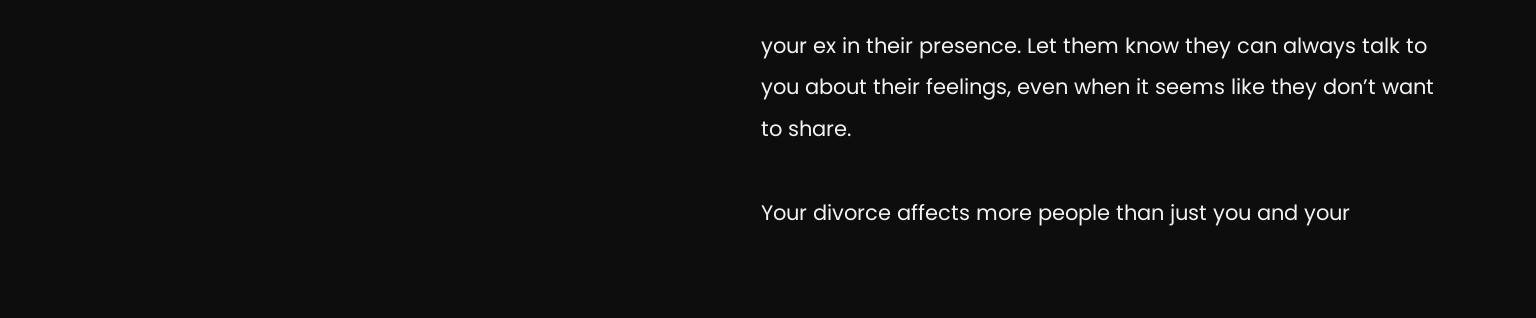your ex in their presence. Let them know they can always talk to you about their feelings, even when it seems like they don’t want to share.

Your divorce affects more people than just you and your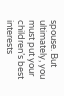spouse. But ultimately, you must put your children’s best interests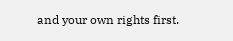and your own rights first.